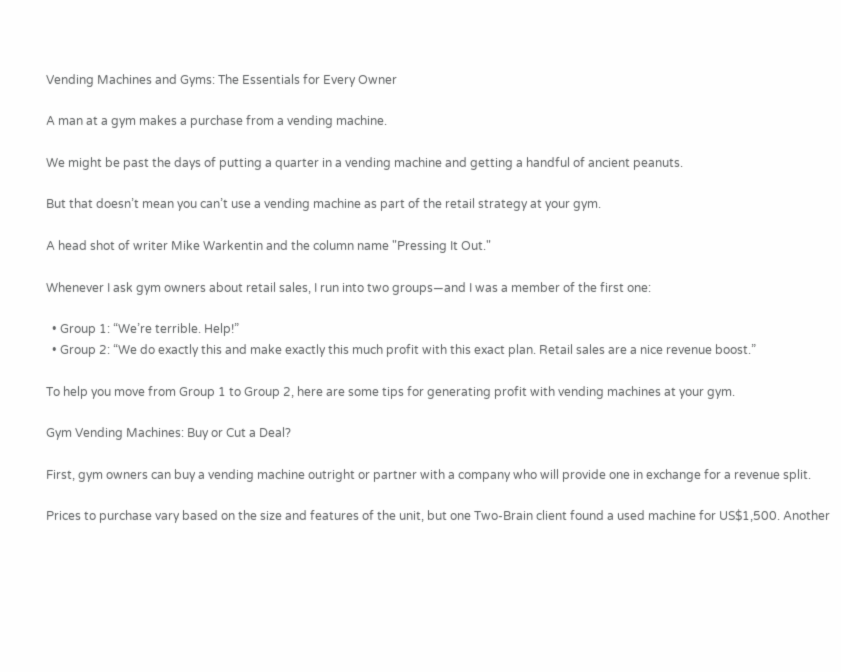Vending Machines and Gyms: The Essentials for Every Owner

A man at a gym makes a purchase from a vending machine.

We might be past the days of putting a quarter in a vending machine and getting a handful of ancient peanuts.

But that doesn’t mean you can’t use a vending machine as part of the retail strategy at your gym.

A head shot of writer Mike Warkentin and the column name "Pressing It Out."

Whenever I ask gym owners about retail sales, I run into two groups—and I was a member of the first one:

  • Group 1: “We’re terrible. Help!”
  • Group 2: “We do exactly this and make exactly this much profit with this exact plan. Retail sales are a nice revenue boost.”

To help you move from Group 1 to Group 2, here are some tips for generating profit with vending machines at your gym.

Gym Vending Machines: Buy or Cut a Deal?

First, gym owners can buy a vending machine outright or partner with a company who will provide one in exchange for a revenue split.

Prices to purchase vary based on the size and features of the unit, but one Two-Brain client found a used machine for US$1,500. Another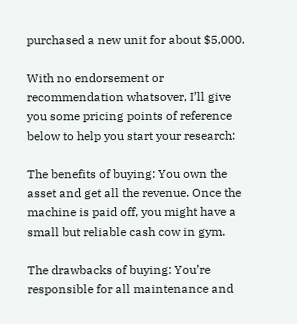purchased a new unit for about $5,000.

With no endorsement or recommendation whatsover, I’ll give you some pricing points of reference below to help you start your research:

The benefits of buying: You own the asset and get all the revenue. Once the machine is paid off, you might have a small but reliable cash cow in gym.

The drawbacks of buying: You’re responsible for all maintenance and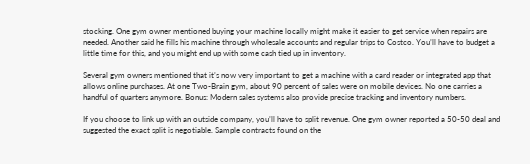stocking. One gym owner mentioned buying your machine locally might make it easier to get service when repairs are needed. Another said he fills his machine through wholesale accounts and regular trips to Costco. You’ll have to budget a little time for this, and you might end up with some cash tied up in inventory.

Several gym owners mentioned that it’s now very important to get a machine with a card reader or integrated app that allows online purchases. At one Two-Brain gym, about 90 percent of sales were on mobile devices. No one carries a handful of quarters anymore. Bonus: Modern sales systems also provide precise tracking and inventory numbers.

If you choose to link up with an outside company, you’ll have to split revenue. One gym owner reported a 50-50 deal and suggested the exact split is negotiable. Sample contracts found on the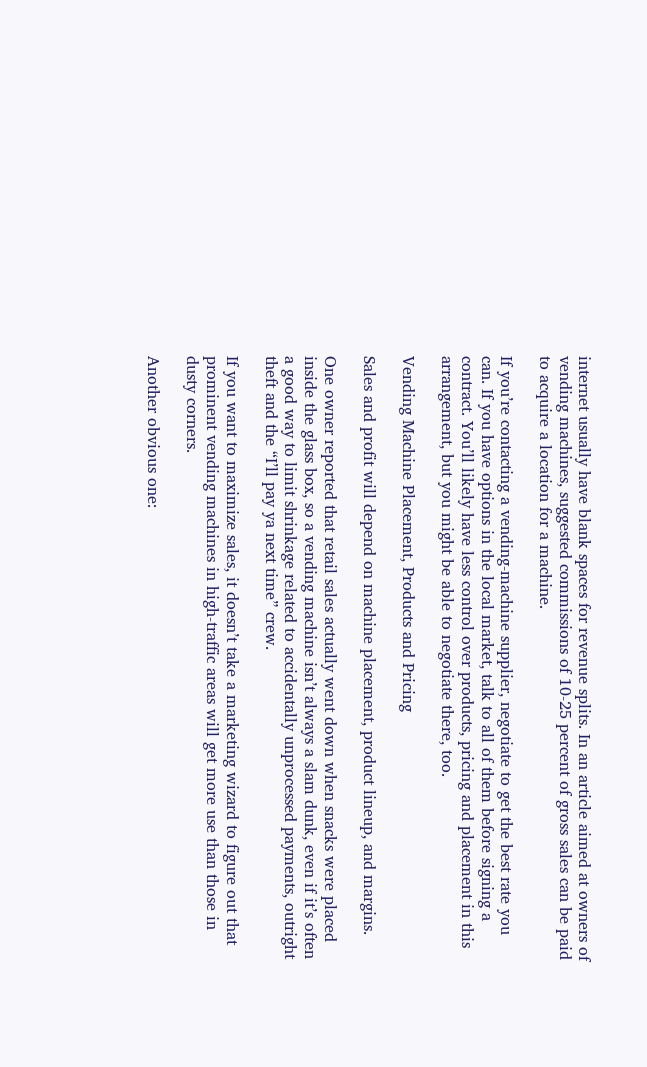internet usually have blank spaces for revenue splits. In an article aimed at owners of vending machines, suggested commissions of 10-25 percent of gross sales can be paid to acquire a location for a machine.

If you’re contacting a vending-machine supplier, negotiate to get the best rate you can. If you have options in the local market, talk to all of them before signing a contract. You’ll likely have less control over products, pricing and placement in this arrangement, but you might be able to negotiate there, too.

Vending Machine Placement, Products and Pricing

Sales and profit will depend on machine placement, product lineup, and margins.

One owner reported that retail sales actually went down when snacks were placed inside the glass box, so a vending machine isn’t always a slam dunk, even if it’s often a good way to limit shrinkage related to accidentally unprocessed payments, outright theft and the “I’ll pay ya next time” crew.

If you want to maximize sales, it doesn’t take a marketing wizard to figure out that prominent vending machines in high-traffic areas will get more use than those in dusty corners.

Another obvious one: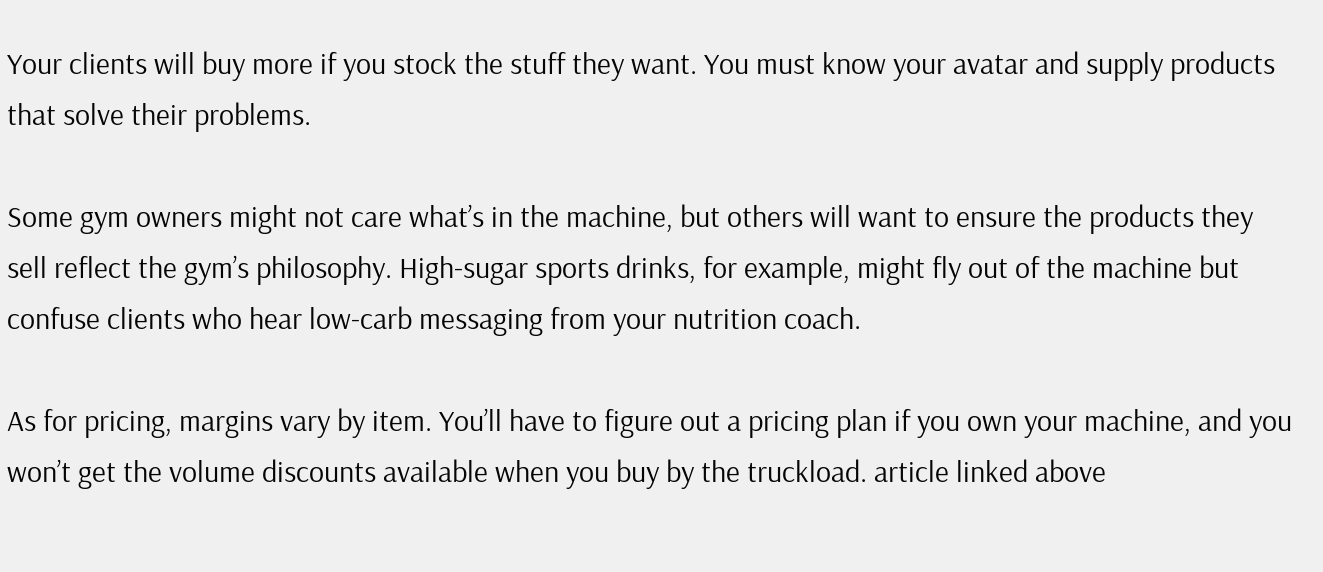Your clients will buy more if you stock the stuff they want. You must know your avatar and supply products that solve their problems.

Some gym owners might not care what’s in the machine, but others will want to ensure the products they sell reflect the gym’s philosophy. High-sugar sports drinks, for example, might fly out of the machine but confuse clients who hear low-carb messaging from your nutrition coach.

As for pricing, margins vary by item. You’ll have to figure out a pricing plan if you own your machine, and you won’t get the volume discounts available when you buy by the truckload. article linked above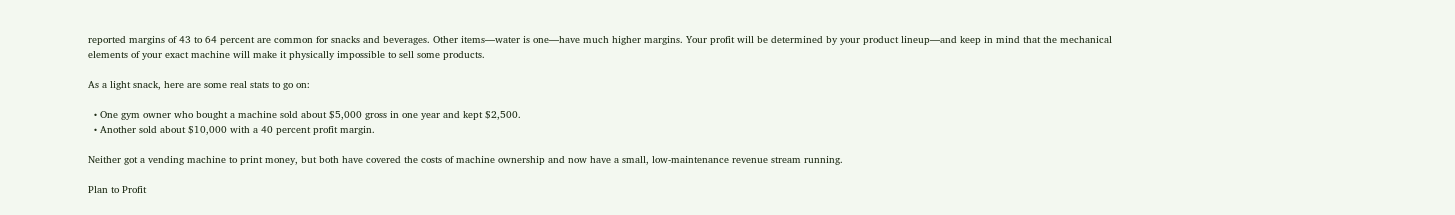reported margins of 43 to 64 percent are common for snacks and beverages. Other items—water is one—have much higher margins. Your profit will be determined by your product lineup—and keep in mind that the mechanical elements of your exact machine will make it physically impossible to sell some products.

As a light snack, here are some real stats to go on:

  • One gym owner who bought a machine sold about $5,000 gross in one year and kept $2,500.
  • Another sold about $10,000 with a 40 percent profit margin.

Neither got a vending machine to print money, but both have covered the costs of machine ownership and now have a small, low-maintenance revenue stream running.

Plan to Profit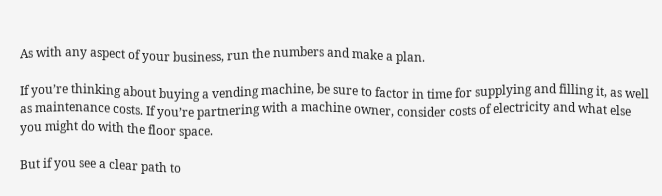As with any aspect of your business, run the numbers and make a plan.

If you’re thinking about buying a vending machine, be sure to factor in time for supplying and filling it, as well as maintenance costs. If you’re partnering with a machine owner, consider costs of electricity and what else you might do with the floor space.

But if you see a clear path to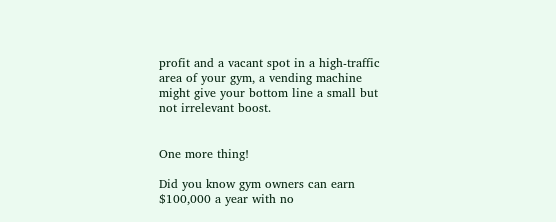profit and a vacant spot in a high-traffic area of your gym, a vending machine might give your bottom line a small but not irrelevant boost.


One more thing!

Did you know gym owners can earn $100,000 a year with no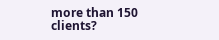more than 150 clients?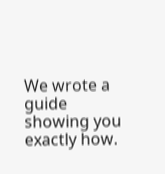We wrote a guide showing you exactly how.